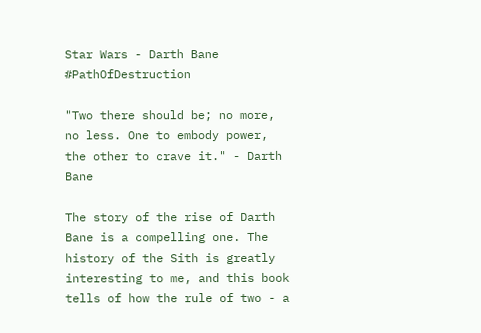Star Wars - Darth Bane #PathOfDestruction

"Two there should be; no more, no less. One to embody power, the other to crave it." - Darth Bane

The story of the rise of Darth Bane is a compelling one. The history of the Sith is greatly interesting to me, and this book tells of how the rule of two - a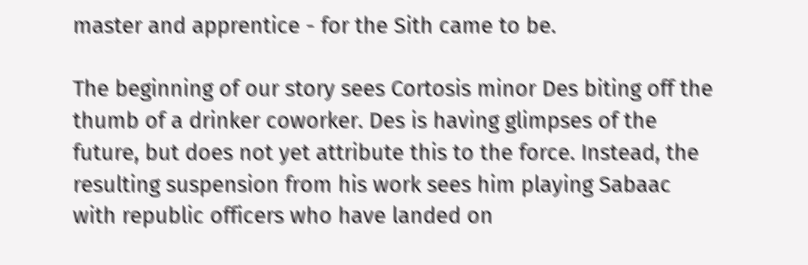master and apprentice - for the Sith came to be.

The beginning of our story sees Cortosis minor Des biting off the thumb of a drinker coworker. Des is having glimpses of the future, but does not yet attribute this to the force. Instead, the resulting suspension from his work sees him playing Sabaac with republic officers who have landed on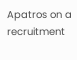Apatros on a recruitment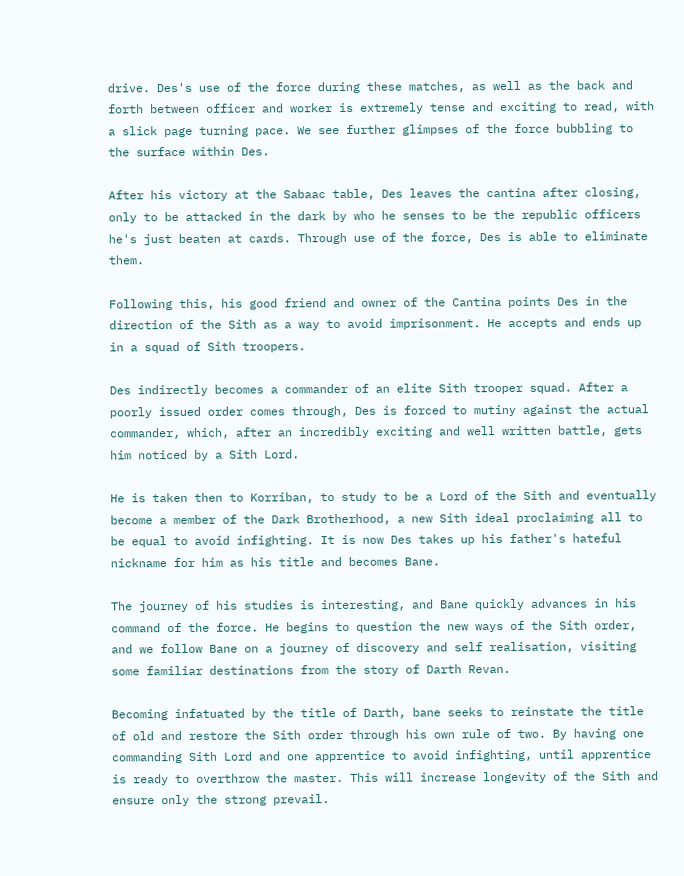drive. Des's use of the force during these matches, as well as the back and forth between officer and worker is extremely tense and exciting to read, with a slick page turning pace. We see further glimpses of the force bubbling to the surface within Des.

After his victory at the Sabaac table, Des leaves the cantina after closing, only to be attacked in the dark by who he senses to be the republic officers he's just beaten at cards. Through use of the force, Des is able to eliminate them.

Following this, his good friend and owner of the Cantina points Des in the direction of the Sith as a way to avoid imprisonment. He accepts and ends up in a squad of Sith troopers.

Des indirectly becomes a commander of an elite Sith trooper squad. After a poorly issued order comes through, Des is forced to mutiny against the actual commander, which, after an incredibly exciting and well written battle, gets him noticed by a Sith Lord.

He is taken then to Korriban, to study to be a Lord of the Sith and eventually become a member of the Dark Brotherhood, a new Sith ideal proclaiming all to be equal to avoid infighting. It is now Des takes up his father's hateful nickname for him as his title and becomes Bane.

The journey of his studies is interesting, and Bane quickly advances in his command of the force. He begins to question the new ways of the Sith order, and we follow Bane on a journey of discovery and self realisation, visiting some familiar destinations from the story of Darth Revan.

Becoming infatuated by the title of Darth, bane seeks to reinstate the title of old and restore the Sith order through his own rule of two. By having one commanding Sith Lord and one apprentice to avoid infighting, until apprentice is ready to overthrow the master. This will increase longevity of the Sith and ensure only the strong prevail.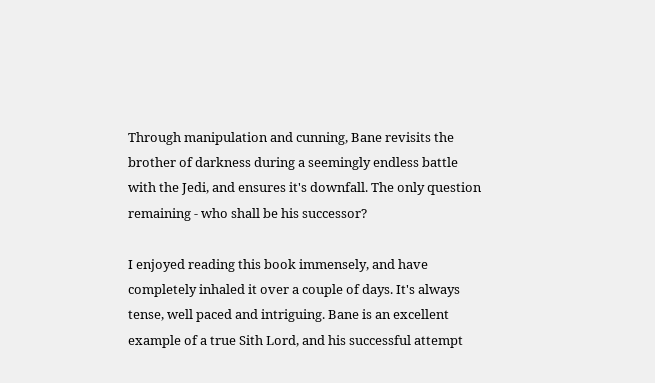Through manipulation and cunning, Bane revisits the brother of darkness during a seemingly endless battle with the Jedi, and ensures it's downfall. The only question remaining - who shall be his successor?

I enjoyed reading this book immensely, and have completely inhaled it over a couple of days. It's always tense, well paced and intriguing. Bane is an excellent example of a true Sith Lord, and his successful attempt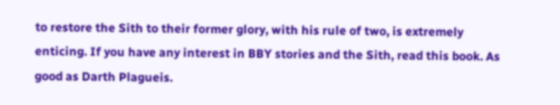to restore the Sith to their former glory, with his rule of two, is extremely enticing. If you have any interest in BBY stories and the Sith, read this book. As good as Darth Plagueis.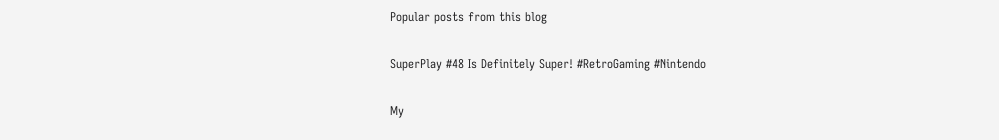Popular posts from this blog

SuperPlay #48 Is Definitely Super! #RetroGaming #Nintendo

My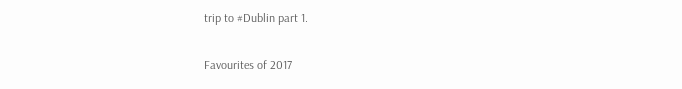trip to #Dublin part 1.

Favourites of 2017